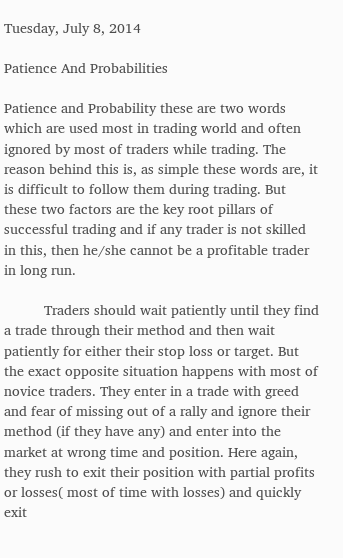Tuesday, July 8, 2014

Patience And Probabilities

Patience and Probability these are two words which are used most in trading world and often ignored by most of traders while trading. The reason behind this is, as simple these words are, it is difficult to follow them during trading. But these two factors are the key root pillars of successful trading and if any trader is not skilled in this, then he/she cannot be a profitable trader in long run.

          Traders should wait patiently until they find a trade through their method and then wait patiently for either their stop loss or target. But the exact opposite situation happens with most of novice traders. They enter in a trade with greed and fear of missing out of a rally and ignore their method (if they have any) and enter into the market at wrong time and position. Here again, they rush to exit their position with partial profits or losses( most of time with losses) and quickly exit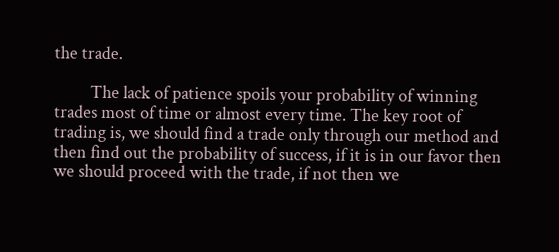the trade.

         The lack of patience spoils your probability of winning trades most of time or almost every time. The key root of trading is, we should find a trade only through our method and then find out the probability of success, if it is in our favor then we should proceed with the trade, if not then we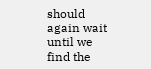should again wait until we find the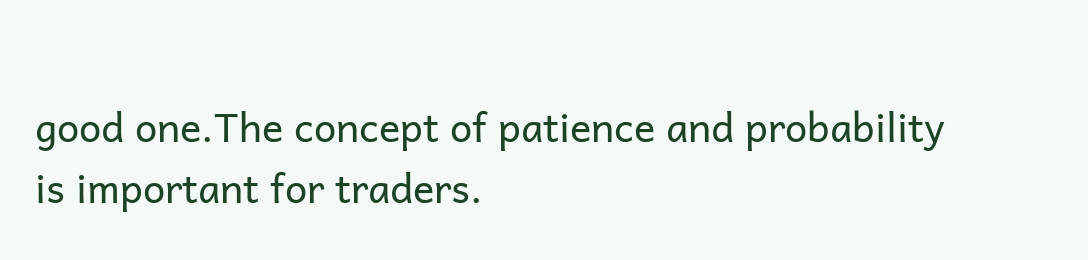good one.The concept of patience and probability is important for traders.